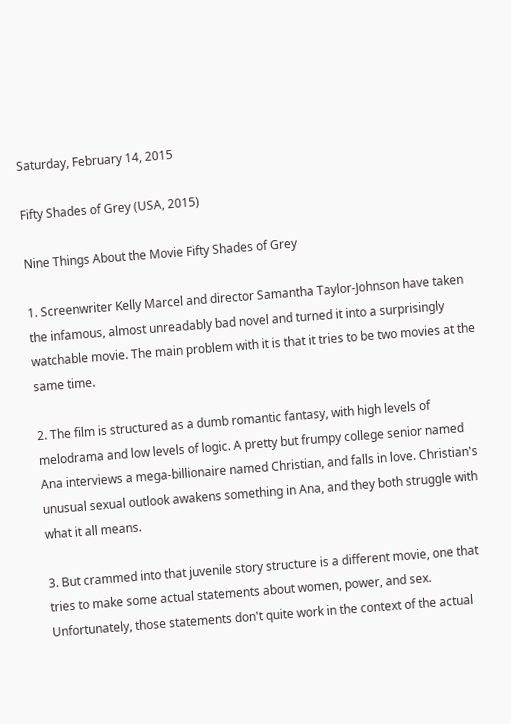Saturday, February 14, 2015

Fifty Shades of Grey (USA, 2015)

Nine Things About the Movie Fifty Shades of Grey

1. Screenwriter Kelly Marcel and director Samantha Taylor-Johnson have taken the infamous, almost unreadably bad novel and turned it into a surprisingly watchable movie. The main problem with it is that it tries to be two movies at the same time.

2. The film is structured as a dumb romantic fantasy, with high levels of melodrama and low levels of logic. A pretty but frumpy college senior named Ana interviews a mega-billionaire named Christian, and falls in love. Christian's unusual sexual outlook awakens something in Ana, and they both struggle with what it all means.

3. But crammed into that juvenile story structure is a different movie, one that tries to make some actual statements about women, power, and sex. Unfortunately, those statements don't quite work in the context of the actual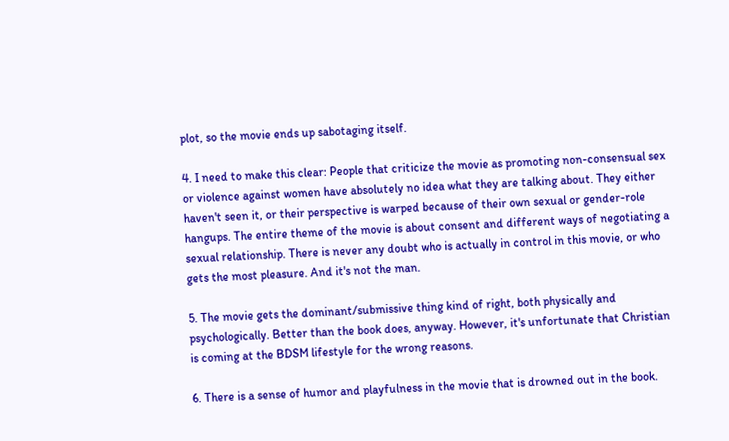plot, so the movie ends up sabotaging itself.

4. I need to make this clear: People that criticize the movie as promoting non-consensual sex or violence against women have absolutely no idea what they are talking about. They either haven't seen it, or their perspective is warped because of their own sexual or gender-role hangups. The entire theme of the movie is about consent and different ways of negotiating a sexual relationship. There is never any doubt who is actually in control in this movie, or who gets the most pleasure. And it's not the man.

5. The movie gets the dominant/submissive thing kind of right, both physically and psychologically. Better than the book does, anyway. However, it's unfortunate that Christian is coming at the BDSM lifestyle for the wrong reasons.

6. There is a sense of humor and playfulness in the movie that is drowned out in the book.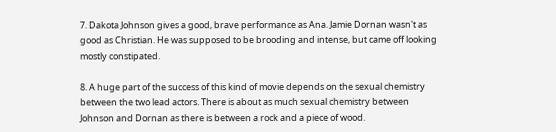7. Dakota Johnson gives a good, brave performance as Ana. Jamie Dornan wasn't as good as Christian. He was supposed to be brooding and intense, but came off looking mostly constipated.

8. A huge part of the success of this kind of movie depends on the sexual chemistry between the two lead actors. There is about as much sexual chemistry between Johnson and Dornan as there is between a rock and a piece of wood.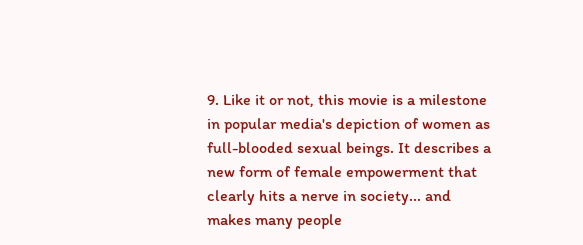9. Like it or not, this movie is a milestone in popular media's depiction of women as full-blooded sexual beings. It describes a new form of female empowerment that clearly hits a nerve in society... and makes many people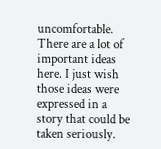uncomfortable. There are a lot of important ideas here. I just wish those ideas were expressed in a story that could be taken seriously.